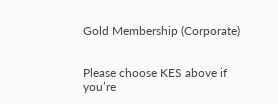Gold Membership (Corporate)


Please choose KES above if you’re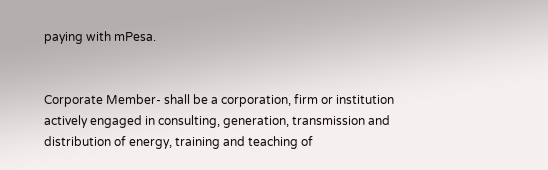paying with mPesa.


Corporate Member- shall be a corporation, firm or institution actively engaged in consulting, generation, transmission and distribution of energy, training and teaching of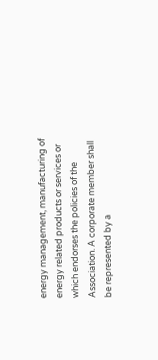energy management, manufacturing of energy related products or services or which endorses the policies of the Association. A corporate member shall be represented by a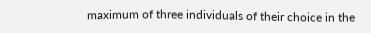maximum of three individuals of their choice in the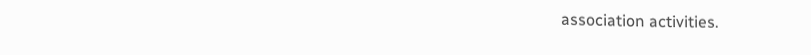association activities.